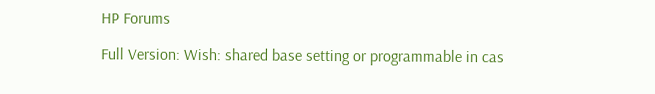HP Forums

Full Version: Wish: shared base setting or programmable in cas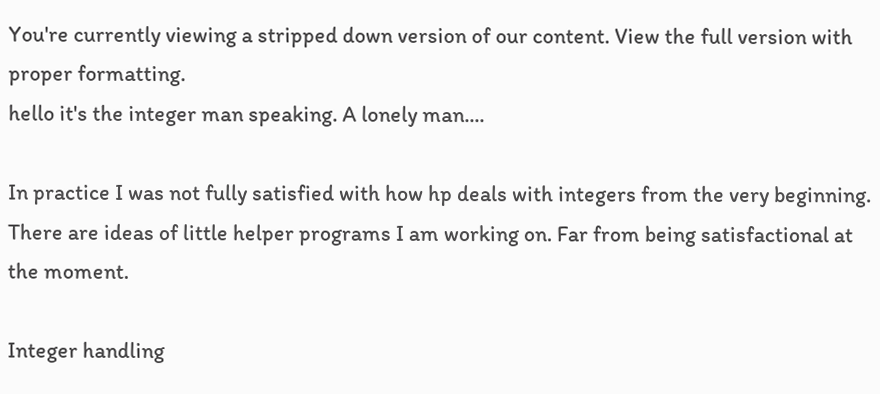You're currently viewing a stripped down version of our content. View the full version with proper formatting.
hello it's the integer man speaking. A lonely man....

In practice I was not fully satisfied with how hp deals with integers from the very beginning. There are ideas of little helper programs I am working on. Far from being satisfactional at the moment.

Integer handling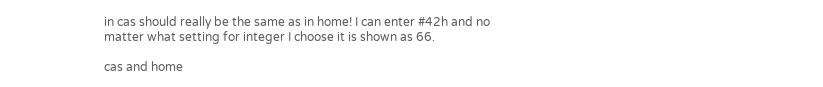in cas should really be the same as in home! I can enter #42h and no matter what setting for integer I choose it is shown as 66.

cas and home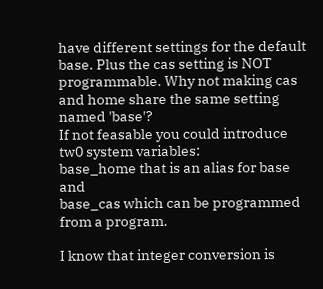have different settings for the default base. Plus the cas setting is NOT programmable. Why not making cas and home share the same setting named 'base'?
If not feasable you could introduce tw0 system variables:
base_home that is an alias for base and
base_cas which can be programmed from a program.

I know that integer conversion is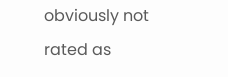obviously not rated as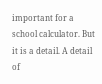important for a school calculator. But it is a detail. A detail of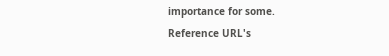importance for some.
Reference URL's